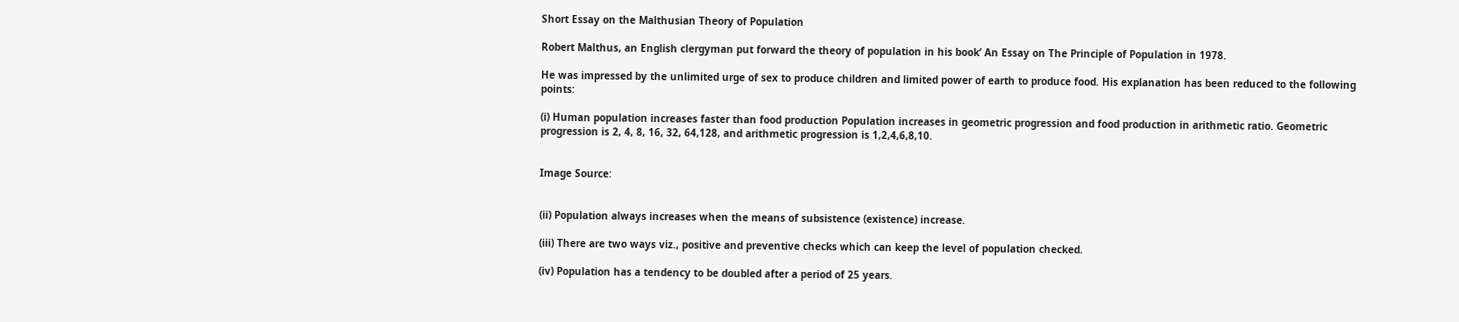Short Essay on the Malthusian Theory of Population

Robert Malthus, an English clergyman put forward the theory of population in his book’ An Essay on The Principle of Population in 1978.

He was impressed by the unlimited urge of sex to produce children and limited power of earth to produce food. His explanation has been reduced to the following points:

(i) Human population increases faster than food production Population increases in geometric progression and food production in arithmetic ratio. Geometric progression is 2, 4, 8, 16, 32, 64,128, and arithmetic progression is 1,2,4,6,8,10.


Image Source:


(ii) Population always increases when the means of subsistence (existence) increase.

(iii) There are two ways viz., positive and preventive checks which can keep the level of population checked.

(iv) Population has a tendency to be doubled after a period of 25 years.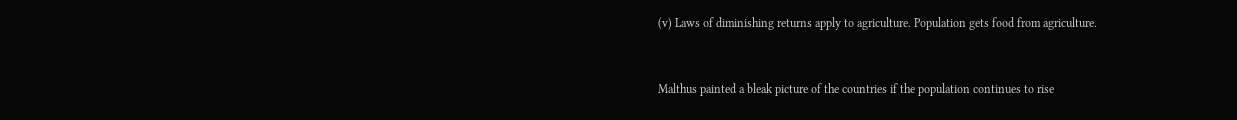(v) Laws of diminishing returns apply to agriculture. Population gets food from agriculture.


Malthus painted a bleak picture of the countries if the population continues to rise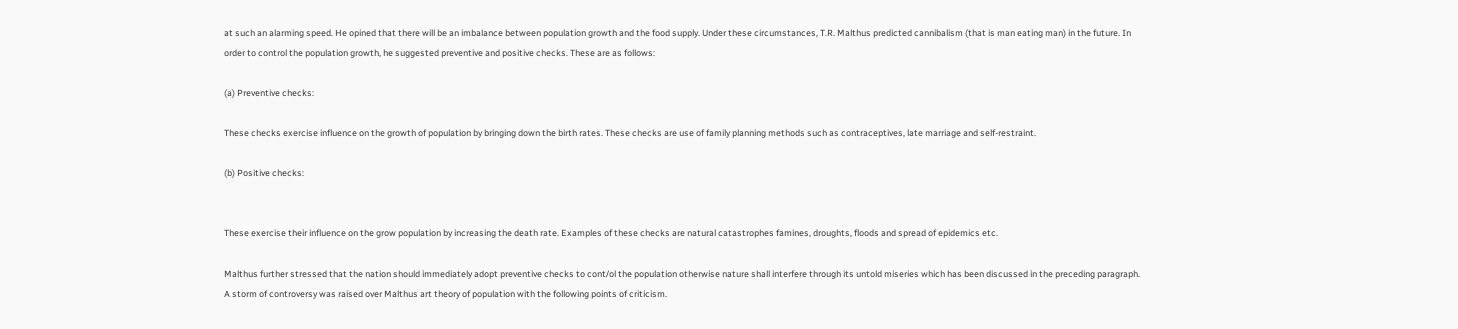at such an alarming speed. He opined that there will be an imbalance between population growth and the food supply. Under these circumstances, T.R. Malthus predicted cannibalism (that is man eating man) in the future. In order to control the population growth, he suggested preventive and positive checks. These are as follows:

(a) Preventive checks:

These checks exercise influence on the growth of population by bringing down the birth rates. These checks are use of family planning methods such as contraceptives, late marriage and self-restraint.

(b) Positive checks:


These exercise their influence on the grow population by increasing the death rate. Examples of these checks are natural catastrophes famines, droughts, floods and spread of epidemics etc.

Malthus further stressed that the nation should immediately adopt preventive checks to cont/ol the population otherwise nature shall interfere through its untold miseries which has been discussed in the preceding paragraph. A storm of controversy was raised over Malthus art theory of population with the following points of criticism.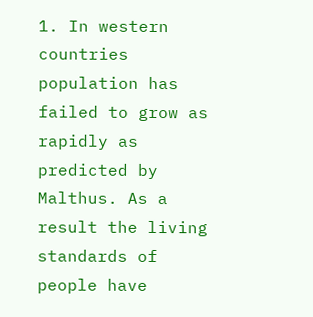1. In western countries population has failed to grow as rapidly as predicted by Malthus. As a result the living standards of people have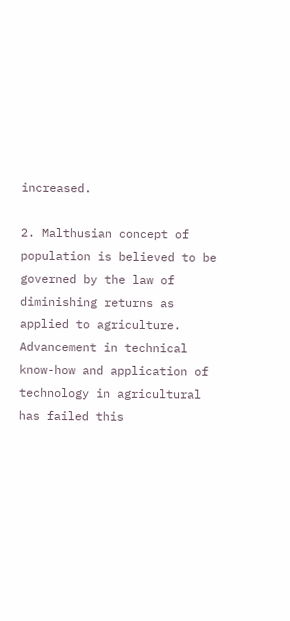increased.

2. Malthusian concept of population is believed to be governed by the law of diminishing returns as applied to agriculture. Advancement in technical know-how and application of technology in agricultural has failed this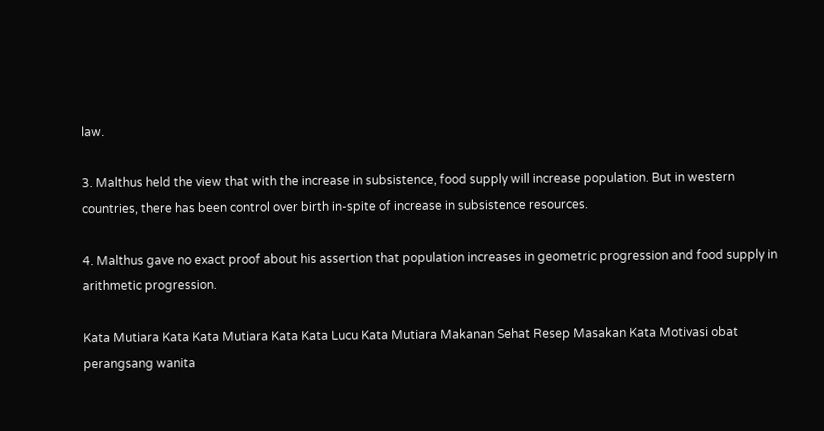law.

3. Malthus held the view that with the increase in subsistence, food supply will increase population. But in western countries, there has been control over birth in-spite of increase in subsistence resources.

4. Malthus gave no exact proof about his assertion that population increases in geometric progression and food supply in arithmetic progression.

Kata Mutiara Kata Kata Mutiara Kata Kata Lucu Kata Mutiara Makanan Sehat Resep Masakan Kata Motivasi obat perangsang wanita